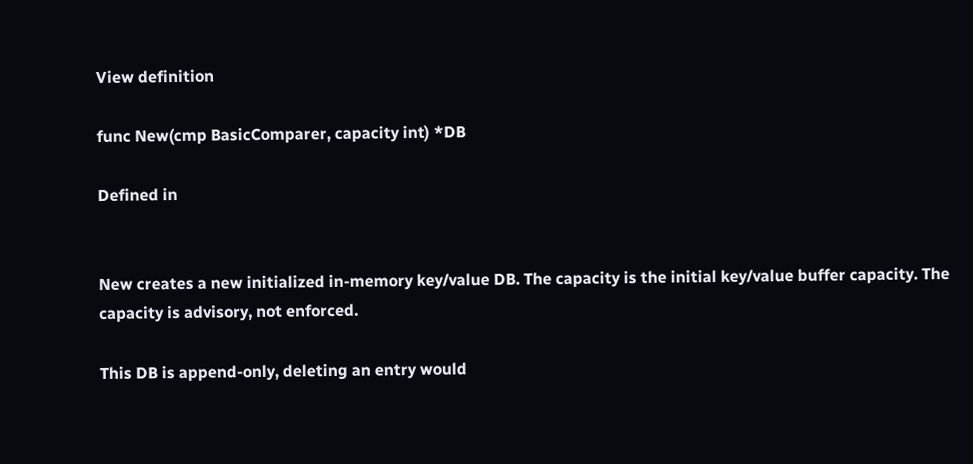View definition

func New(cmp BasicComparer, capacity int) *DB

Defined in


New creates a new initialized in-memory key/value DB. The capacity is the initial key/value buffer capacity. The capacity is advisory, not enforced.

This DB is append-only, deleting an entry would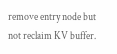remove entry node but not reclaim KV buffer.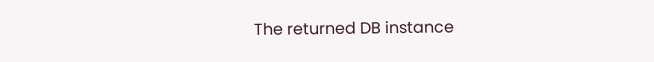The returned DB instance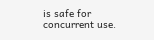is safe for concurrent use.